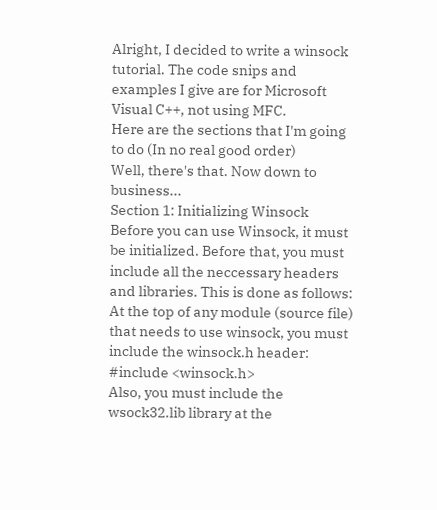Alright, I decided to write a winsock tutorial. The code snips and examples I give are for Microsoft Visual C++, not using MFC.
Here are the sections that I'm going to do (In no real good order)
Well, there's that. Now down to business...
Section 1: Initializing Winsock
Before you can use Winsock, it must be initialized. Before that, you must include all the neccessary headers and libraries. This is done as follows:
At the top of any module (source file) that needs to use winsock, you must include the winsock.h header:
#include <winsock.h>
Also, you must include the wsock32.lib library at the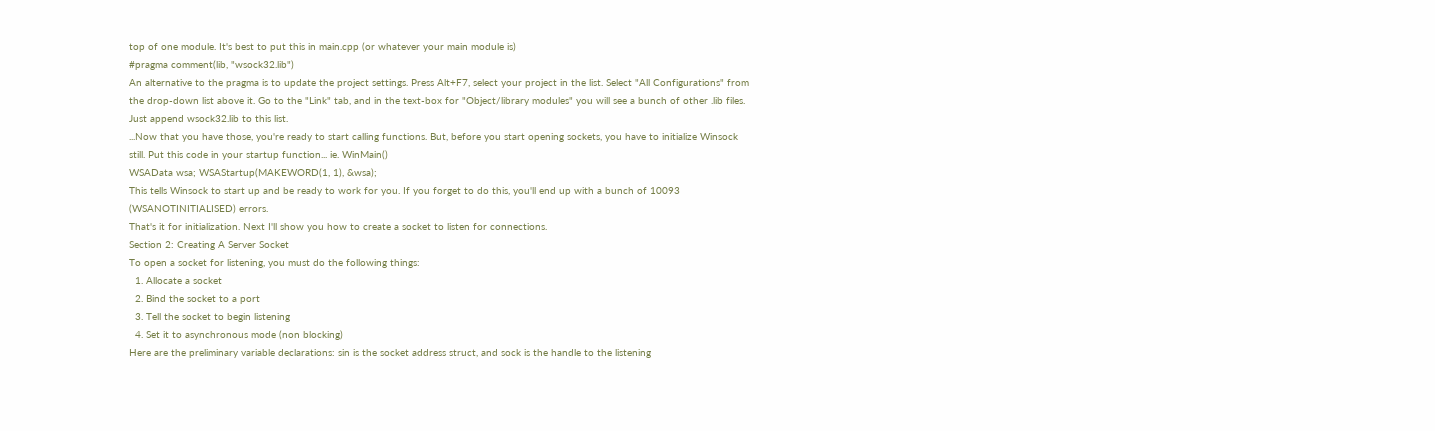top of one module. It's best to put this in main.cpp (or whatever your main module is)
#pragma comment(lib, "wsock32.lib")
An alternative to the pragma is to update the project settings. Press Alt+F7, select your project in the list. Select "All Configurations" from the drop-down list above it. Go to the "Link" tab, and in the text-box for "Object/library modules" you will see a bunch of other .lib files. Just append wsock32.lib to this list.
...Now that you have those, you're ready to start calling functions. But, before you start opening sockets, you have to initialize Winsock still. Put this code in your startup function... ie. WinMain()
WSAData wsa; WSAStartup(MAKEWORD(1, 1), &wsa);
This tells Winsock to start up and be ready to work for you. If you forget to do this, you'll end up with a bunch of 10093 (WSANOTINITIALISED) errors.
That's it for initialization. Next I'll show you how to create a socket to listen for connections.
Section 2: Creating A Server Socket
To open a socket for listening, you must do the following things:
  1. Allocate a socket
  2. Bind the socket to a port
  3. Tell the socket to begin listening
  4. Set it to asynchronous mode (non blocking)
Here are the preliminary variable declarations: sin is the socket address struct, and sock is the handle to the listening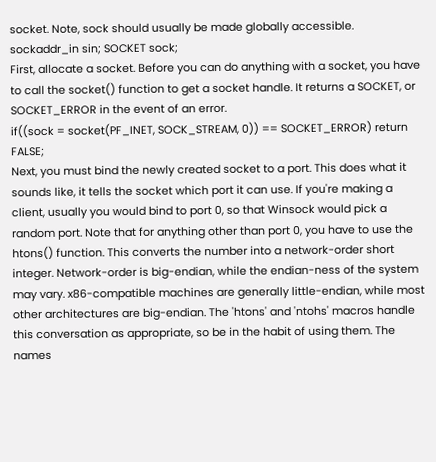socket. Note, sock should usually be made globally accessible.
sockaddr_in sin; SOCKET sock;
First, allocate a socket. Before you can do anything with a socket, you have to call the socket() function to get a socket handle. It returns a SOCKET, or SOCKET_ERROR in the event of an error.
if((sock = socket(PF_INET, SOCK_STREAM, 0)) == SOCKET_ERROR) return FALSE;
Next, you must bind the newly created socket to a port. This does what it sounds like, it tells the socket which port it can use. If you're making a client, usually you would bind to port 0, so that Winsock would pick a random port. Note that for anything other than port 0, you have to use the htons() function. This converts the number into a network-order short integer. Network-order is big-endian, while the endian-ness of the system may vary. x86-compatible machines are generally little-endian, while most other architectures are big-endian. The 'htons' and 'ntohs' macros handle this conversation as appropriate, so be in the habit of using them. The names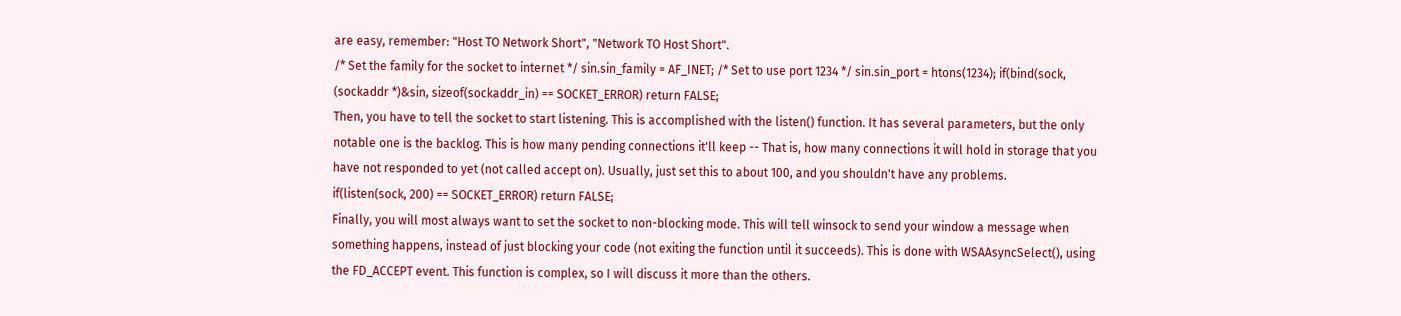are easy, remember: "Host TO Network Short", "Network TO Host Short".
/* Set the family for the socket to internet */ sin.sin_family = AF_INET; /* Set to use port 1234 */ sin.sin_port = htons(1234); if(bind(sock, (sockaddr *)&sin, sizeof(sockaddr_in) == SOCKET_ERROR) return FALSE;
Then, you have to tell the socket to start listening. This is accomplished with the listen() function. It has several parameters, but the only notable one is the backlog. This is how many pending connections it'll keep -- That is, how many connections it will hold in storage that you have not responded to yet (not called accept on). Usually, just set this to about 100, and you shouldn't have any problems.
if(listen(sock, 200) == SOCKET_ERROR) return FALSE;
Finally, you will most always want to set the socket to non-blocking mode. This will tell winsock to send your window a message when something happens, instead of just blocking your code (not exiting the function until it succeeds). This is done with WSAAsyncSelect(), using the FD_ACCEPT event. This function is complex, so I will discuss it more than the others.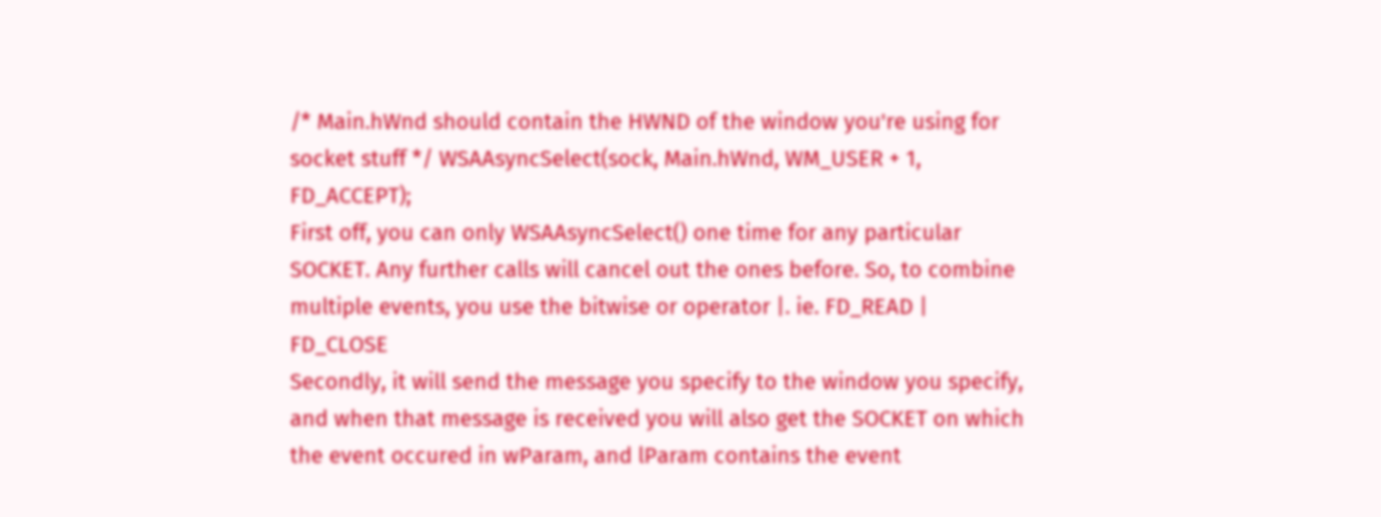/* Main.hWnd should contain the HWND of the window you're using for socket stuff */ WSAAsyncSelect(sock, Main.hWnd, WM_USER + 1, FD_ACCEPT);
First off, you can only WSAAsyncSelect() one time for any particular SOCKET. Any further calls will cancel out the ones before. So, to combine multiple events, you use the bitwise or operator |. ie. FD_READ | FD_CLOSE
Secondly, it will send the message you specify to the window you specify, and when that message is received you will also get the SOCKET on which the event occured in wParam, and lParam contains the event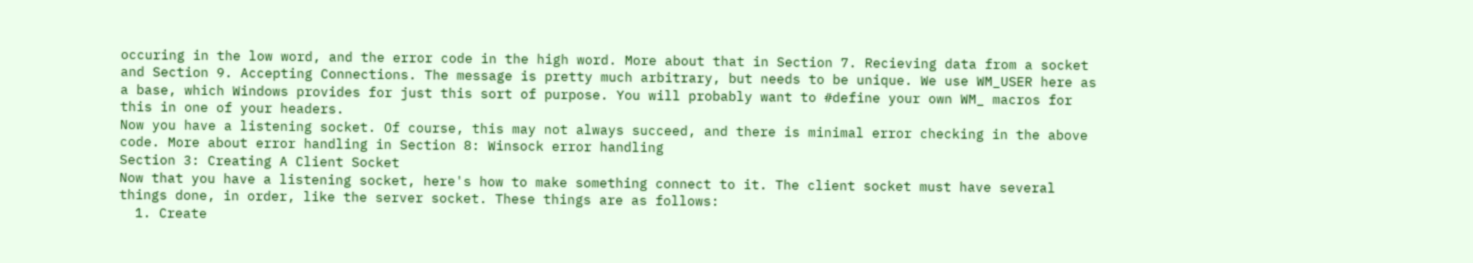occuring in the low word, and the error code in the high word. More about that in Section 7. Recieving data from a socket and Section 9. Accepting Connections. The message is pretty much arbitrary, but needs to be unique. We use WM_USER here as a base, which Windows provides for just this sort of purpose. You will probably want to #define your own WM_ macros for this in one of your headers.
Now you have a listening socket. Of course, this may not always succeed, and there is minimal error checking in the above code. More about error handling in Section 8: Winsock error handling
Section 3: Creating A Client Socket
Now that you have a listening socket, here's how to make something connect to it. The client socket must have several things done, in order, like the server socket. These things are as follows:
  1. Create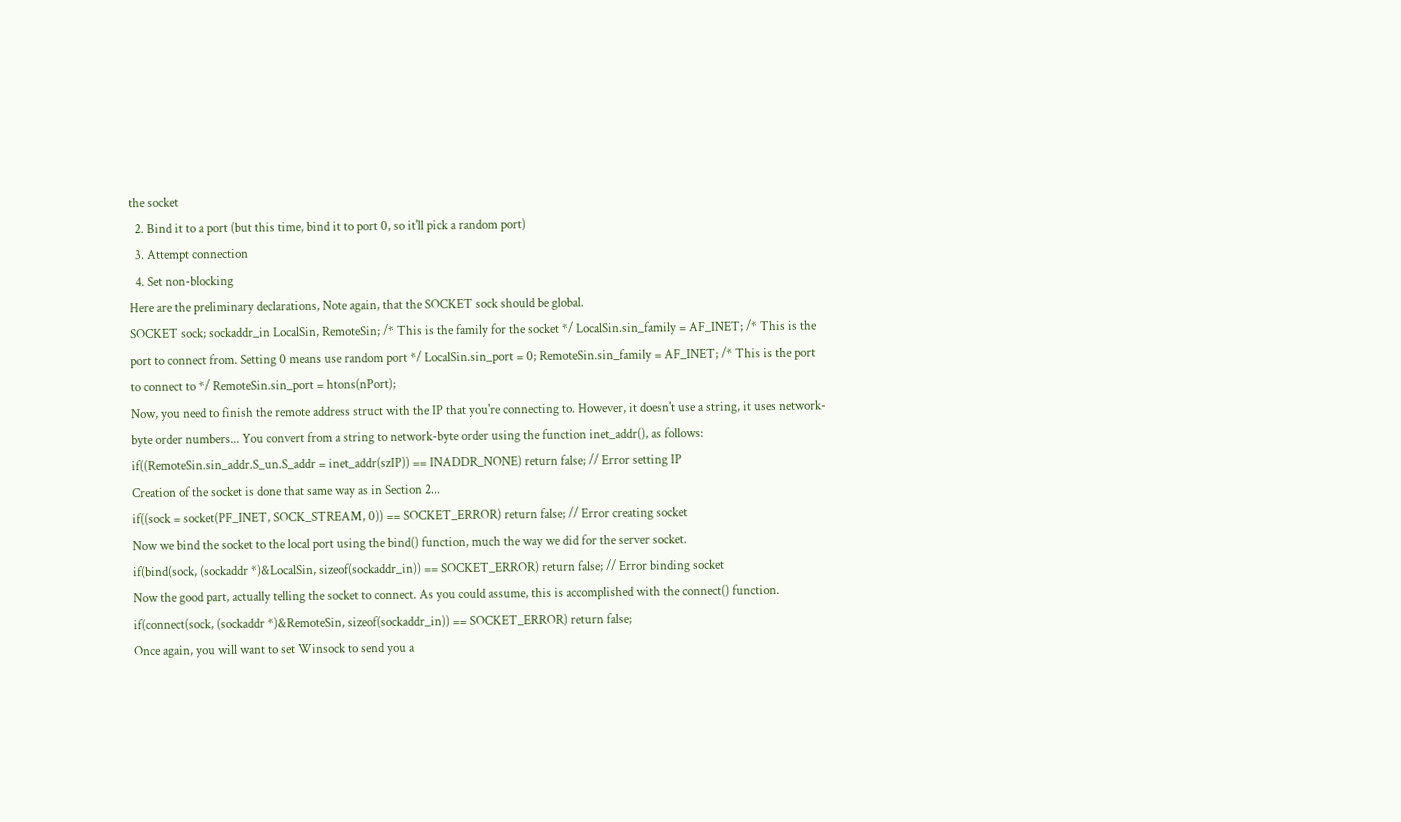the socket
  2. Bind it to a port (but this time, bind it to port 0, so it'll pick a random port)
  3. Attempt connection
  4. Set non-blocking
Here are the preliminary declarations, Note again, that the SOCKET sock should be global.
SOCKET sock; sockaddr_in LocalSin, RemoteSin; /* This is the family for the socket */ LocalSin.sin_family = AF_INET; /* This is the port to connect from. Setting 0 means use random port */ LocalSin.sin_port = 0; RemoteSin.sin_family = AF_INET; /* This is the port to connect to */ RemoteSin.sin_port = htons(nPort);
Now, you need to finish the remote address struct with the IP that you're connecting to. However, it doesn't use a string, it uses network-byte order numbers... You convert from a string to network-byte order using the function inet_addr(), as follows:
if((RemoteSin.sin_addr.S_un.S_addr = inet_addr(szIP)) == INADDR_NONE) return false; // Error setting IP
Creation of the socket is done that same way as in Section 2...
if((sock = socket(PF_INET, SOCK_STREAM, 0)) == SOCKET_ERROR) return false; // Error creating socket
Now we bind the socket to the local port using the bind() function, much the way we did for the server socket.
if(bind(sock, (sockaddr *)&LocalSin, sizeof(sockaddr_in)) == SOCKET_ERROR) return false; // Error binding socket
Now the good part, actually telling the socket to connect. As you could assume, this is accomplished with the connect() function.
if(connect(sock, (sockaddr *)&RemoteSin, sizeof(sockaddr_in)) == SOCKET_ERROR) return false;
Once again, you will want to set Winsock to send you a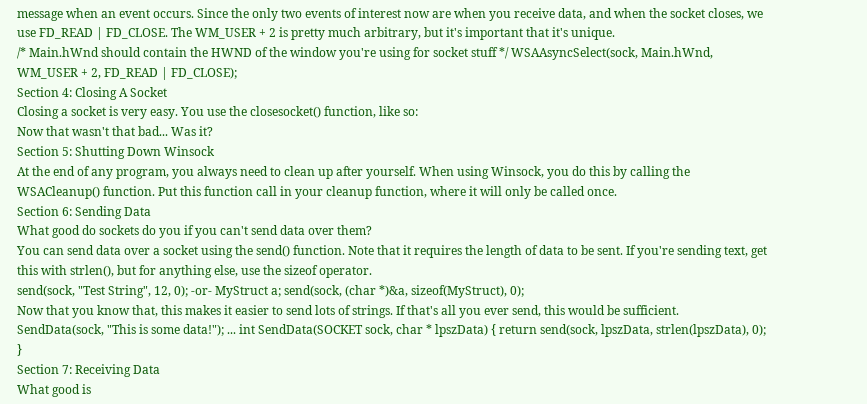message when an event occurs. Since the only two events of interest now are when you receive data, and when the socket closes, we use FD_READ | FD_CLOSE. The WM_USER + 2 is pretty much arbitrary, but it's important that it's unique.
/* Main.hWnd should contain the HWND of the window you're using for socket stuff */ WSAAsyncSelect(sock, Main.hWnd, WM_USER + 2, FD_READ | FD_CLOSE);
Section 4: Closing A Socket
Closing a socket is very easy. You use the closesocket() function, like so:
Now that wasn't that bad... Was it?
Section 5: Shutting Down Winsock
At the end of any program, you always need to clean up after yourself. When using Winsock, you do this by calling the WSACleanup() function. Put this function call in your cleanup function, where it will only be called once.
Section 6: Sending Data
What good do sockets do you if you can't send data over them?
You can send data over a socket using the send() function. Note that it requires the length of data to be sent. If you're sending text, get this with strlen(), but for anything else, use the sizeof operator.
send(sock, "Test String", 12, 0); -or- MyStruct a; send(sock, (char *)&a, sizeof(MyStruct), 0);
Now that you know that, this makes it easier to send lots of strings. If that's all you ever send, this would be sufficient.
SendData(sock, "This is some data!"); ... int SendData(SOCKET sock, char * lpszData) { return send(sock, lpszData, strlen(lpszData), 0); }
Section 7: Receiving Data
What good is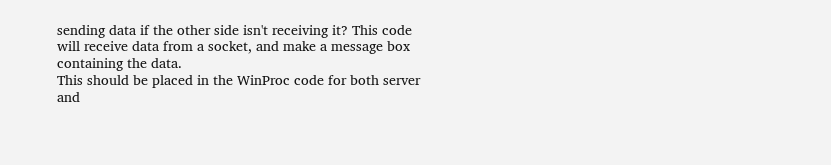sending data if the other side isn't receiving it? This code will receive data from a socket, and make a message box containing the data.
This should be placed in the WinProc code for both server and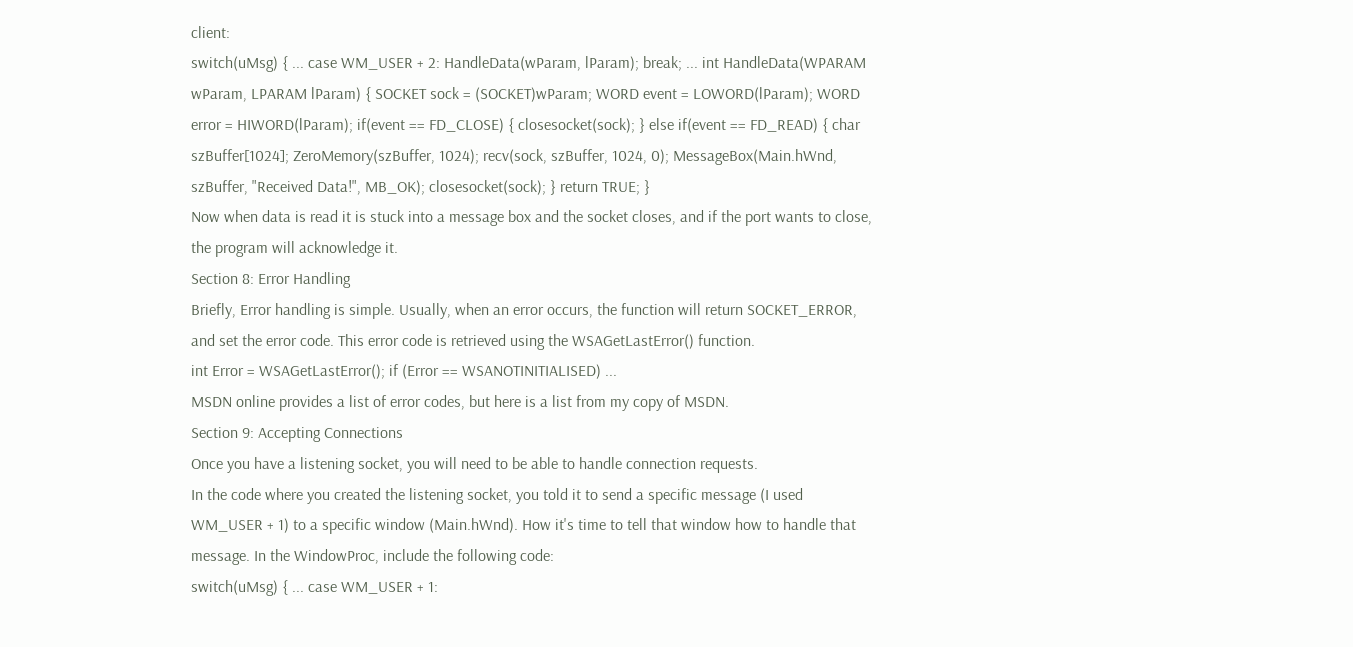client:
switch(uMsg) { ... case WM_USER + 2: HandleData(wParam, lParam); break; ... int HandleData(WPARAM wParam, LPARAM lParam) { SOCKET sock = (SOCKET)wParam; WORD event = LOWORD(lParam); WORD error = HIWORD(lParam); if(event == FD_CLOSE) { closesocket(sock); } else if(event == FD_READ) { char szBuffer[1024]; ZeroMemory(szBuffer, 1024); recv(sock, szBuffer, 1024, 0); MessageBox(Main.hWnd, szBuffer, "Received Data!", MB_OK); closesocket(sock); } return TRUE; }
Now when data is read it is stuck into a message box and the socket closes, and if the port wants to close, the program will acknowledge it.
Section 8: Error Handling
Briefly, Error handling is simple. Usually, when an error occurs, the function will return SOCKET_ERROR, and set the error code. This error code is retrieved using the WSAGetLastError() function.
int Error = WSAGetLastError(); if (Error == WSANOTINITIALISED) ...
MSDN online provides a list of error codes, but here is a list from my copy of MSDN.
Section 9: Accepting Connections
Once you have a listening socket, you will need to be able to handle connection requests.
In the code where you created the listening socket, you told it to send a specific message (I used WM_USER + 1) to a specific window (Main.hWnd). How it's time to tell that window how to handle that message. In the WindowProc, include the following code:
switch(uMsg) { ... case WM_USER + 1: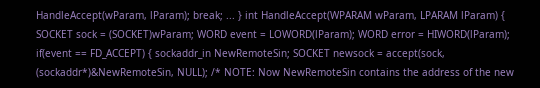HandleAccept(wParam, lParam); break; ... } int HandleAccept(WPARAM wParam, LPARAM lParam) { SOCKET sock = (SOCKET)wParam; WORD event = LOWORD(lParam); WORD error = HIWORD(lParam); if(event == FD_ACCEPT) { sockaddr_in NewRemoteSin; SOCKET newsock = accept(sock, (sockaddr*)&NewRemoteSin, NULL); /* NOTE: Now NewRemoteSin contains the address of the new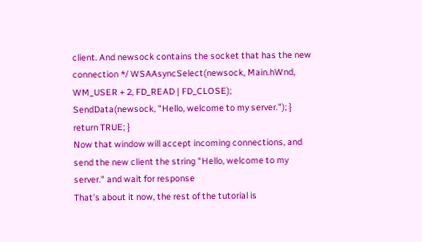client. And newsock contains the socket that has the new connection */ WSAAsyncSelect(newsock, Main.hWnd, WM_USER + 2, FD_READ | FD_CLOSE); SendData(newsock, "Hello, welcome to my server."); } return TRUE; }
Now that window will accept incoming connections, and send the new client the string "Hello, welcome to my server." and wait for response
That's about it now, the rest of the tutorial is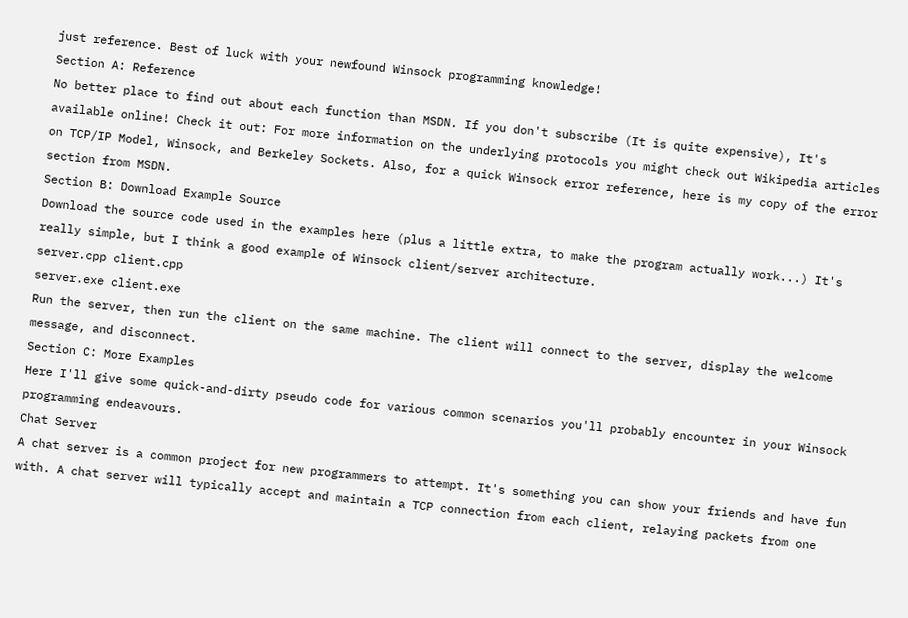just reference. Best of luck with your newfound Winsock programming knowledge!
Section A: Reference
No better place to find out about each function than MSDN. If you don't subscribe (It is quite expensive), It's available online! Check it out: For more information on the underlying protocols you might check out Wikipedia articles on TCP/IP Model, Winsock, and Berkeley Sockets. Also, for a quick Winsock error reference, here is my copy of the error section from MSDN.
Section B: Download Example Source
Download the source code used in the examples here (plus a little extra, to make the program actually work...) It's really simple, but I think a good example of Winsock client/server architecture.
server.cpp client.cpp
server.exe client.exe
Run the server, then run the client on the same machine. The client will connect to the server, display the welcome message, and disconnect.
Section C: More Examples
Here I'll give some quick-and-dirty pseudo code for various common scenarios you'll probably encounter in your Winsock programming endeavours.
Chat Server
A chat server is a common project for new programmers to attempt. It's something you can show your friends and have fun with. A chat server will typically accept and maintain a TCP connection from each client, relaying packets from one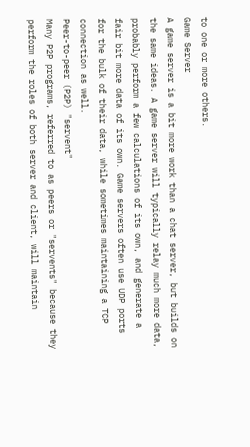to one or more others.
Game Server
A game server is a bit more work than a chat server, but builds on the same ideas. A game server will typically relay much more data, probably perform a few calculations of its own, and generate a fair bit more data of its own. Game servers often use UDP ports for the bulk of their data, while sometimes maintaining a TCP connection as well.
Peer-to-peer (P2P) "servent"
Many P2P programs, referred to as peers or "servents" because they perform the roles of both server and client, will maintain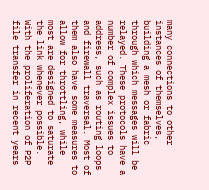many connections to other instances of themselves, building a mesh or fabric through which messages will be relayed. These protocols have a number of complex issues to address, such as routing loops and firewall traversal. Most of them also have some measures to allow for throttling, while most are designed to saturate the link whenever possible. With the proliferation of P2P file transfer in recent years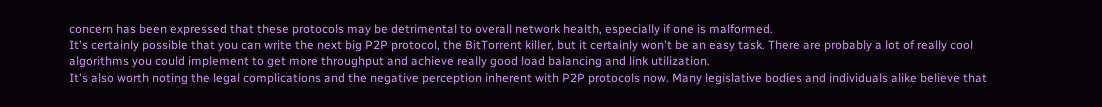concern has been expressed that these protocols may be detrimental to overall network health, especially if one is malformed.
It's certainly possible that you can write the next big P2P protocol, the BitTorrent killer, but it certainly won't be an easy task. There are probably a lot of really cool algorithms you could implement to get more throughput and achieve really good load balancing and link utilization.
It's also worth noting the legal complications and the negative perception inherent with P2P protocols now. Many legislative bodies and individuals alike believe that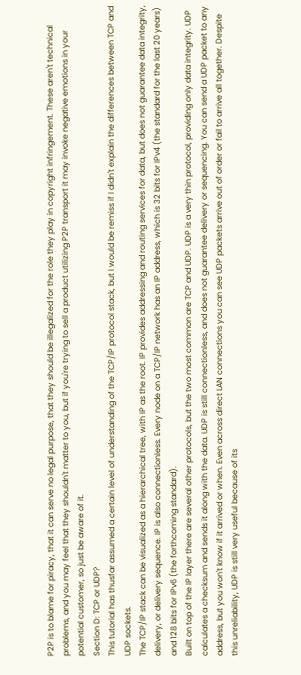P2P is to blame for piracy, that it can serve no legal purpose, that they should be illegalized for the role they play in copyright infringement. These aren't technical problems, and you may feel that they shouldn't matter to you, but if you're trying to sell a product utilizing P2P transport it may invoke negative emotions in your potential customer, so just be aware of it.
Section D: TCP or UDP?
This tutorial has thusfar assumed a certain level of understanding of the TCP/IP protocol stack, but I would be remiss if I didn't explain the differences between TCP and UDP sockets.
The TCP/IP stack can be visualized as a hierarchical tree, with IP as the root. IP provides addressing and routing services for data, but does not guarantee data integrity, delivery, or delivery sequence. IP is also connectionless. Every node on a TCP/IP network has an IP address, which is 32 bits for IPv4 (the standard for the last 20 years) and 128 bits for IPv6 (the forthcoming standard).
Built on top of the IP layer there are several other protocols, but the two most common are TCP and UDP. UDP is a very thin protocol, providing only data integrity. UDP calculates a checksum and sends it along with the data. UDP is still connectionless, and does not guarantee delivery or sequencing. You can send a UDP packet to any address, but you won't know if it arrived or when. Even across direct LAN connections you can see UDP packets arrive out of order or fail to arrive all together. Despite this unreliability, UDP is still very useful because of its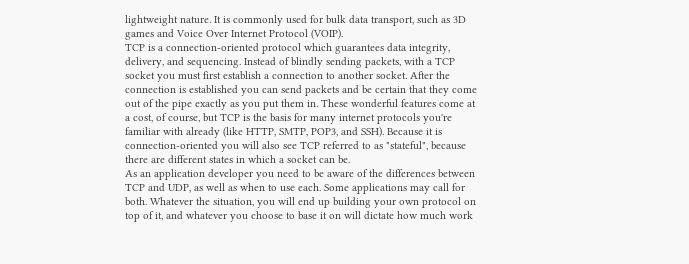lightweight nature. It is commonly used for bulk data transport, such as 3D games and Voice Over Internet Protocol (VOIP).
TCP is a connection-oriented protocol which guarantees data integrity, delivery, and sequencing. Instead of blindly sending packets, with a TCP socket you must first establish a connection to another socket. After the connection is established you can send packets and be certain that they come out of the pipe exactly as you put them in. These wonderful features come at a cost, of course, but TCP is the basis for many internet protocols you're familiar with already (like HTTP, SMTP, POP3, and SSH). Because it is connection-oriented you will also see TCP referred to as "stateful", because there are different states in which a socket can be.
As an application developer you need to be aware of the differences between TCP and UDP, as well as when to use each. Some applications may call for both. Whatever the situation, you will end up building your own protocol on top of it, and whatever you choose to base it on will dictate how much work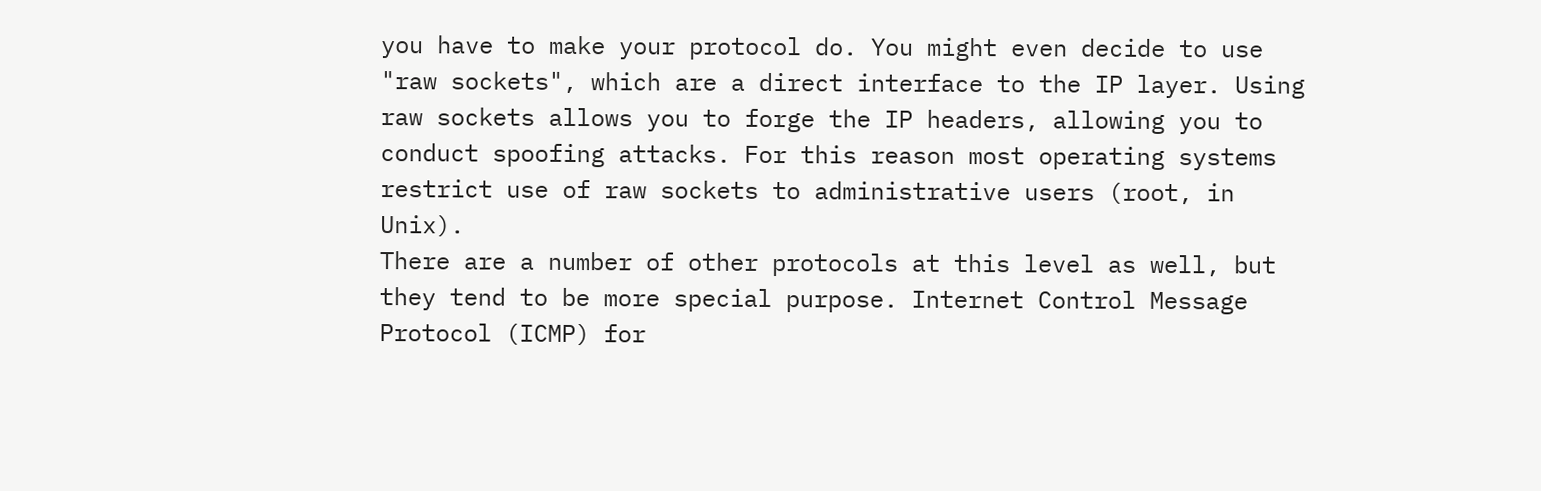you have to make your protocol do. You might even decide to use "raw sockets", which are a direct interface to the IP layer. Using raw sockets allows you to forge the IP headers, allowing you to conduct spoofing attacks. For this reason most operating systems restrict use of raw sockets to administrative users (root, in Unix).
There are a number of other protocols at this level as well, but they tend to be more special purpose. Internet Control Message Protocol (ICMP) for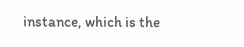instance, which is the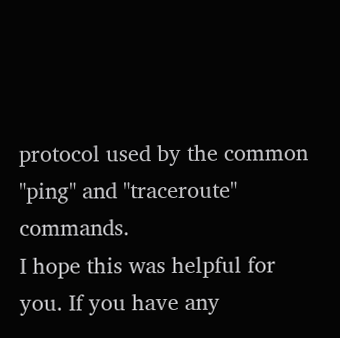protocol used by the common "ping" and "traceroute" commands.
I hope this was helpful for you. If you have any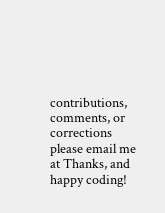contributions, comments, or corrections please email me at Thanks, and happy coding!